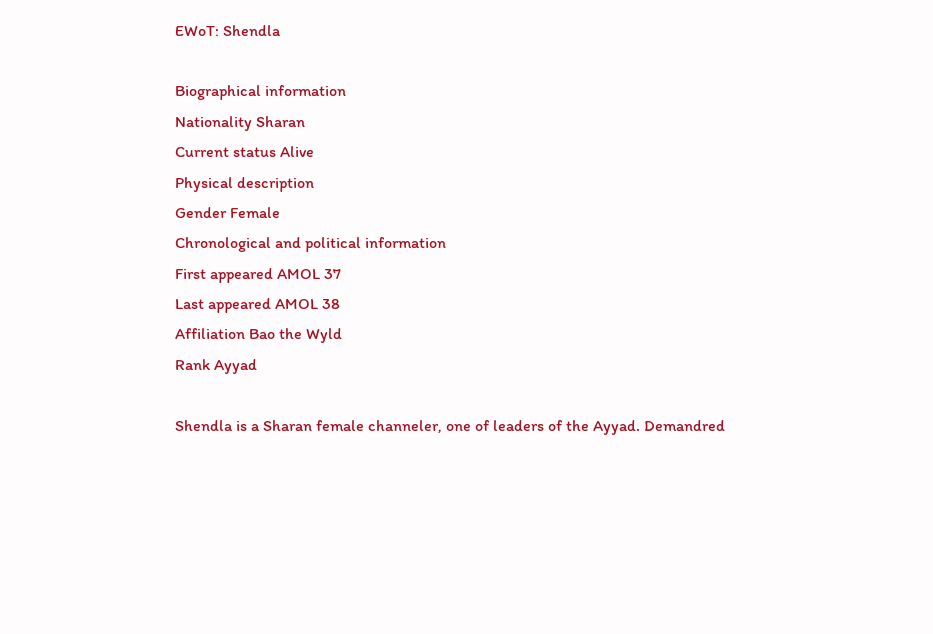EWoT: Shendla

Biographical information
Nationality Sharan
Current status Alive
Physical description
Gender Female
Chronological and political information
First appeared AMOL 37
Last appeared AMOL 38
Affiliation Bao the Wyld
Rank Ayyad

Shendla is a Sharan female channeler, one of leaders of the Ayyad. Demandred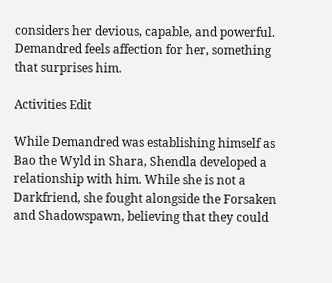considers her devious, capable, and powerful. Demandred feels affection for her, something that surprises him.

Activities Edit

While Demandred was establishing himself as Bao the Wyld in Shara, Shendla developed a relationship with him. While she is not a Darkfriend, she fought alongside the Forsaken and Shadowspawn, believing that they could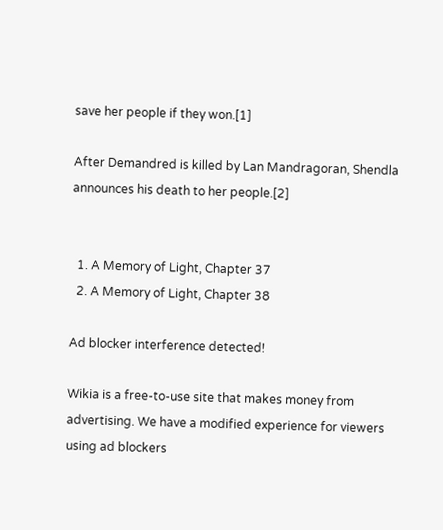save her people if they won.[1]

After Demandred is killed by Lan Mandragoran, Shendla announces his death to her people.[2]


  1. A Memory of Light, Chapter 37
  2. A Memory of Light, Chapter 38

Ad blocker interference detected!

Wikia is a free-to-use site that makes money from advertising. We have a modified experience for viewers using ad blockers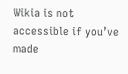Wikia is not accessible if you’ve made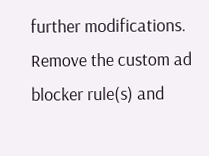further modifications. Remove the custom ad blocker rule(s) and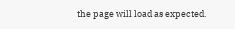the page will load as expected.